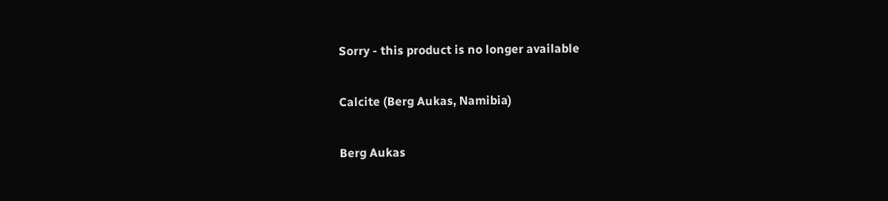Sorry - this product is no longer available

Calcite (Berg Aukas, Namibia)

Berg Aukas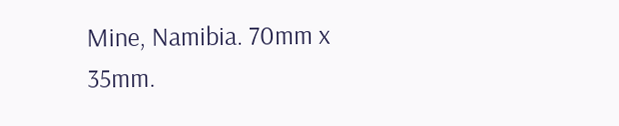Mine, Namibia. 70mm x 35mm.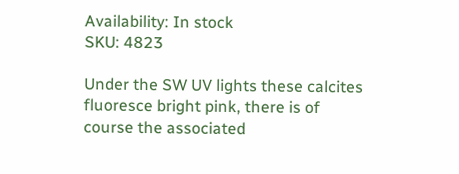Availability: In stock
SKU: 4823

Under the SW UV lights these calcites fluoresce bright pink, there is of course the associated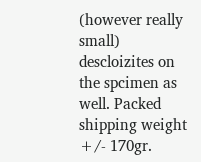(however really small) descloizites on the spcimen as well. Packed shipping weight +/- 170gr.